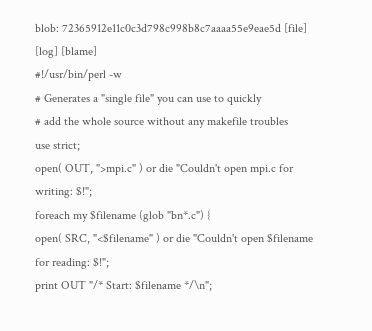blob: 72365912e11c0c3d798c998b8c7aaaa55e9eae5d [file] [log] [blame]
#!/usr/bin/perl -w
# Generates a "single file" you can use to quickly
# add the whole source without any makefile troubles
use strict;
open( OUT, ">mpi.c" ) or die "Couldn't open mpi.c for writing: $!";
foreach my $filename (glob "bn*.c") {
open( SRC, "<$filename" ) or die "Couldn't open $filename for reading: $!";
print OUT "/* Start: $filename */\n";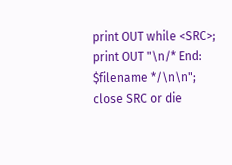print OUT while <SRC>;
print OUT "\n/* End: $filename */\n\n";
close SRC or die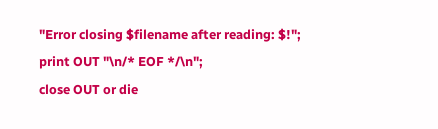"Error closing $filename after reading: $!";
print OUT "\n/* EOF */\n";
close OUT or die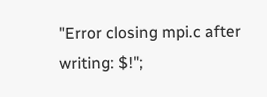"Error closing mpi.c after writing: $!";